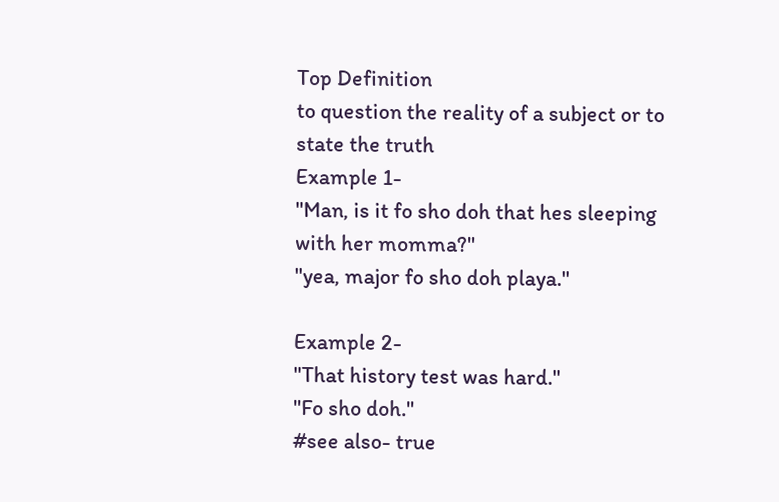Top Definition
to question the reality of a subject or to state the truth
Example 1-
"Man, is it fo sho doh that hes sleeping with her momma?"
"yea, major fo sho doh playa."

Example 2-
"That history test was hard."
"Fo sho doh."
#see also- true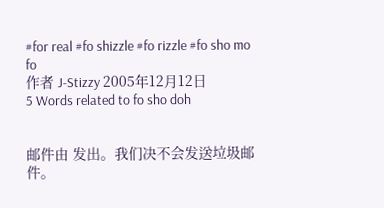#for real #fo shizzle #fo rizzle #fo sho mo fo
作者 J-Stizzy 2005年12月12日
5 Words related to fo sho doh


邮件由 发出。我们决不会发送垃圾邮件。